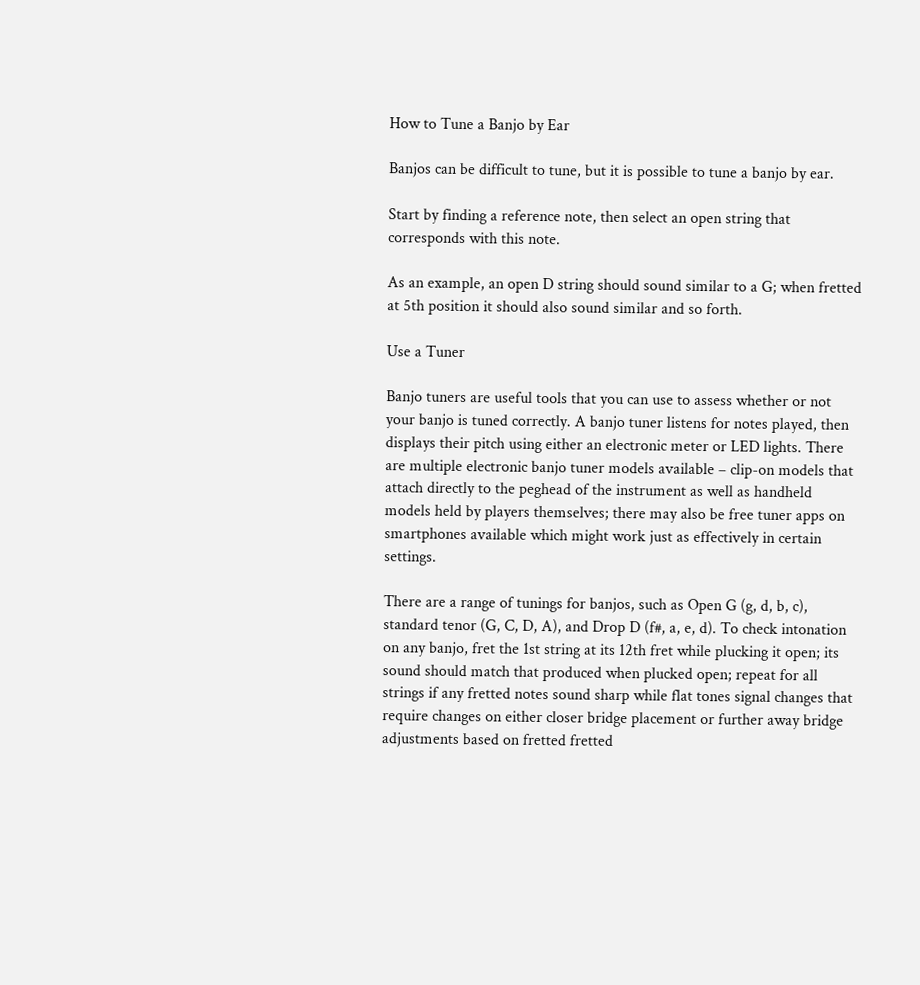How to Tune a Banjo by Ear

Banjos can be difficult to tune, but it is possible to tune a banjo by ear.

Start by finding a reference note, then select an open string that corresponds with this note.

As an example, an open D string should sound similar to a G; when fretted at 5th position it should also sound similar and so forth.

Use a Tuner

Banjo tuners are useful tools that you can use to assess whether or not your banjo is tuned correctly. A banjo tuner listens for notes played, then displays their pitch using either an electronic meter or LED lights. There are multiple electronic banjo tuner models available – clip-on models that attach directly to the peghead of the instrument as well as handheld models held by players themselves; there may also be free tuner apps on smartphones available which might work just as effectively in certain settings.

There are a range of tunings for banjos, such as Open G (g, d, b, c), standard tenor (G, C, D, A), and Drop D (f#, a, e, d). To check intonation on any banjo, fret the 1st string at its 12th fret while plucking it open; its sound should match that produced when plucked open; repeat for all strings if any fretted notes sound sharp while flat tones signal changes that require changes on either closer bridge placement or further away bridge adjustments based on fretted fretted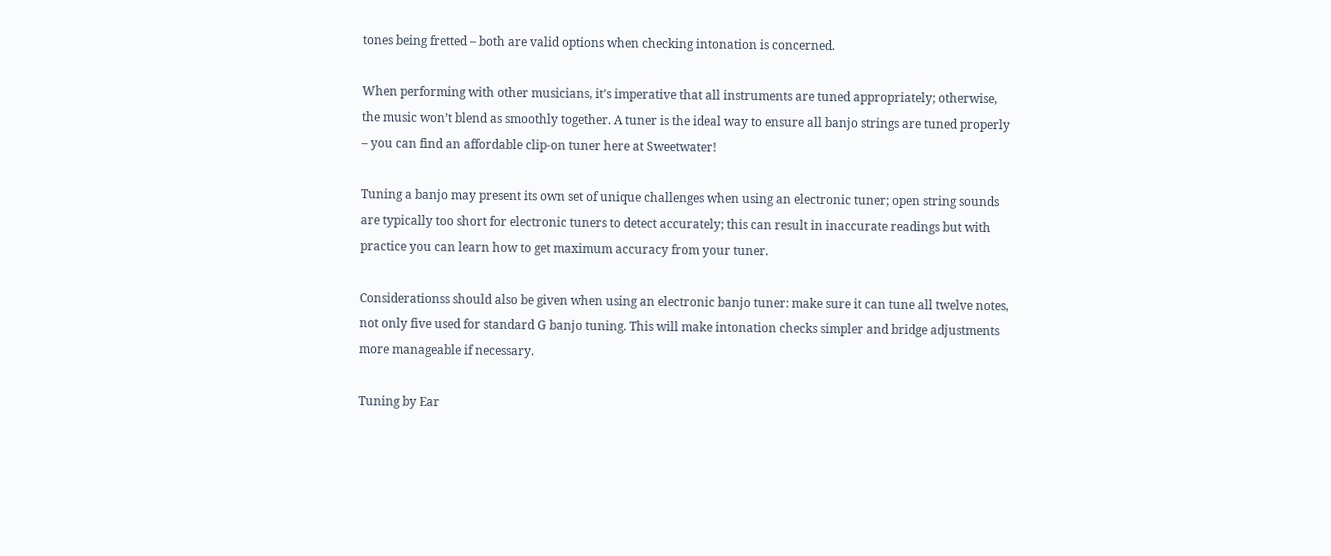tones being fretted – both are valid options when checking intonation is concerned.

When performing with other musicians, it’s imperative that all instruments are tuned appropriately; otherwise, the music won’t blend as smoothly together. A tuner is the ideal way to ensure all banjo strings are tuned properly – you can find an affordable clip-on tuner here at Sweetwater!

Tuning a banjo may present its own set of unique challenges when using an electronic tuner; open string sounds are typically too short for electronic tuners to detect accurately; this can result in inaccurate readings but with practice you can learn how to get maximum accuracy from your tuner.

Considerationss should also be given when using an electronic banjo tuner: make sure it can tune all twelve notes, not only five used for standard G banjo tuning. This will make intonation checks simpler and bridge adjustments more manageable if necessary.

Tuning by Ear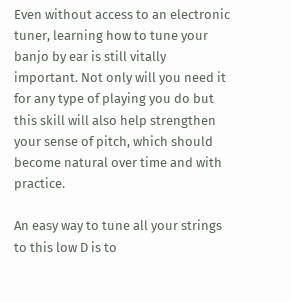Even without access to an electronic tuner, learning how to tune your banjo by ear is still vitally important. Not only will you need it for any type of playing you do but this skill will also help strengthen your sense of pitch, which should become natural over time and with practice.

An easy way to tune all your strings to this low D is to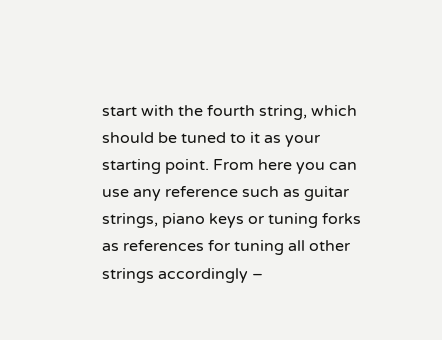start with the fourth string, which should be tuned to it as your starting point. From here you can use any reference such as guitar strings, piano keys or tuning forks as references for tuning all other strings accordingly –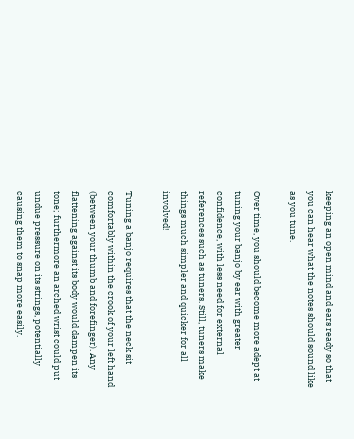keeping an open mind and ears ready so that you can hear what the notes should sound like as you tune.

Over time, you should become more adept at tuning your banjo by ear with greater confidence, with less need for external references such as tuners. Still, tuners make things much simpler and quicker for all involved!

Tuning a banjo requires that the neck sit comfortably within the crook of your left hand (between your thumb and forefinger). Any flattening against its body would dampen its tone; furthermore an arched wrist could put undue pressure on its strings, potentially causing them to snap more easily.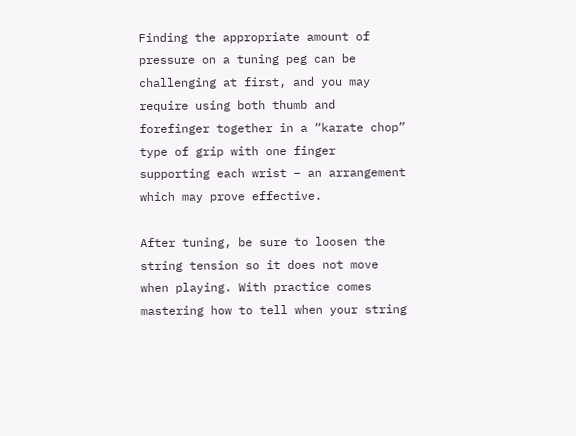Finding the appropriate amount of pressure on a tuning peg can be challenging at first, and you may require using both thumb and forefinger together in a “karate chop” type of grip with one finger supporting each wrist – an arrangement which may prove effective.

After tuning, be sure to loosen the string tension so it does not move when playing. With practice comes mastering how to tell when your string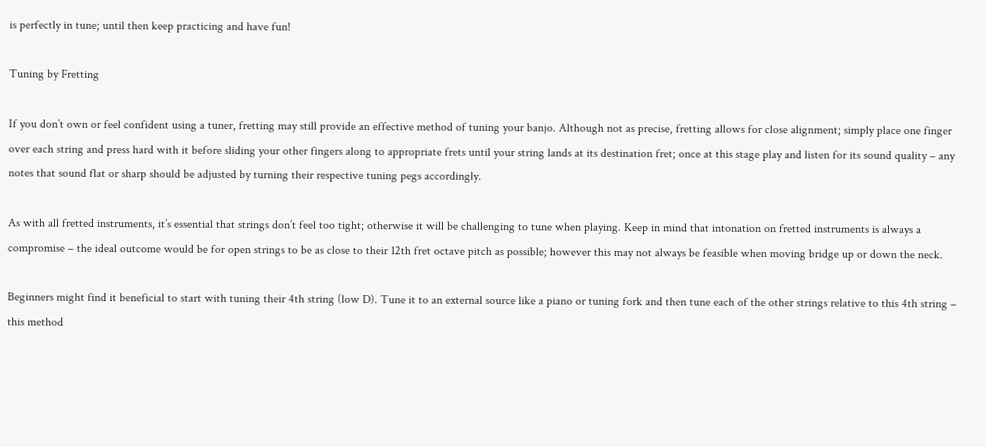is perfectly in tune; until then keep practicing and have fun!

Tuning by Fretting

If you don’t own or feel confident using a tuner, fretting may still provide an effective method of tuning your banjo. Although not as precise, fretting allows for close alignment; simply place one finger over each string and press hard with it before sliding your other fingers along to appropriate frets until your string lands at its destination fret; once at this stage play and listen for its sound quality – any notes that sound flat or sharp should be adjusted by turning their respective tuning pegs accordingly.

As with all fretted instruments, it’s essential that strings don’t feel too tight; otherwise it will be challenging to tune when playing. Keep in mind that intonation on fretted instruments is always a compromise – the ideal outcome would be for open strings to be as close to their 12th fret octave pitch as possible; however this may not always be feasible when moving bridge up or down the neck.

Beginners might find it beneficial to start with tuning their 4th string (low D). Tune it to an external source like a piano or tuning fork and then tune each of the other strings relative to this 4th string – this method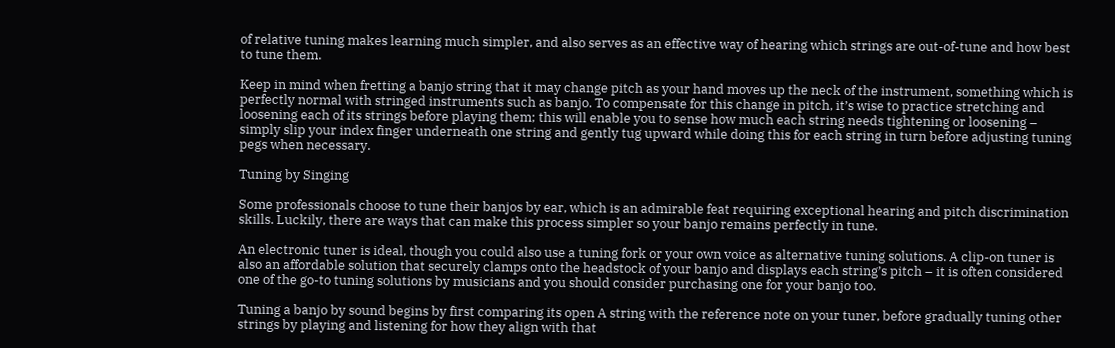of relative tuning makes learning much simpler, and also serves as an effective way of hearing which strings are out-of-tune and how best to tune them.

Keep in mind when fretting a banjo string that it may change pitch as your hand moves up the neck of the instrument, something which is perfectly normal with stringed instruments such as banjo. To compensate for this change in pitch, it’s wise to practice stretching and loosening each of its strings before playing them; this will enable you to sense how much each string needs tightening or loosening – simply slip your index finger underneath one string and gently tug upward while doing this for each string in turn before adjusting tuning pegs when necessary.

Tuning by Singing

Some professionals choose to tune their banjos by ear, which is an admirable feat requiring exceptional hearing and pitch discrimination skills. Luckily, there are ways that can make this process simpler so your banjo remains perfectly in tune.

An electronic tuner is ideal, though you could also use a tuning fork or your own voice as alternative tuning solutions. A clip-on tuner is also an affordable solution that securely clamps onto the headstock of your banjo and displays each string’s pitch – it is often considered one of the go-to tuning solutions by musicians and you should consider purchasing one for your banjo too.

Tuning a banjo by sound begins by first comparing its open A string with the reference note on your tuner, before gradually tuning other strings by playing and listening for how they align with that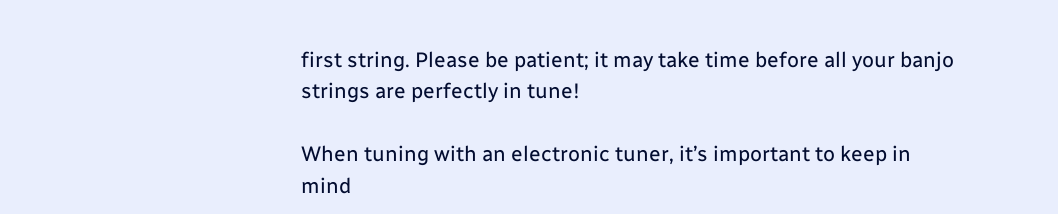first string. Please be patient; it may take time before all your banjo strings are perfectly in tune!

When tuning with an electronic tuner, it’s important to keep in mind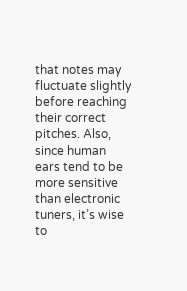that notes may fluctuate slightly before reaching their correct pitches. Also, since human ears tend to be more sensitive than electronic tuners, it’s wise to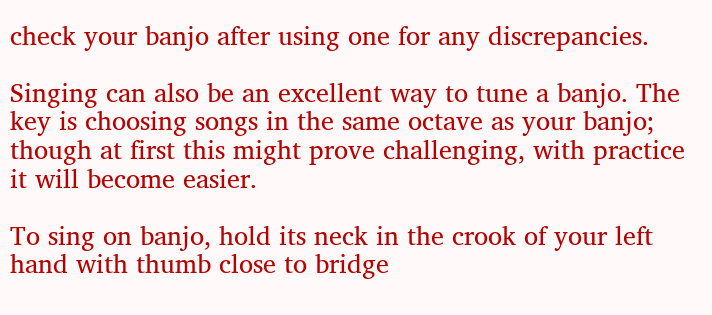check your banjo after using one for any discrepancies.

Singing can also be an excellent way to tune a banjo. The key is choosing songs in the same octave as your banjo; though at first this might prove challenging, with practice it will become easier.

To sing on banjo, hold its neck in the crook of your left hand with thumb close to bridge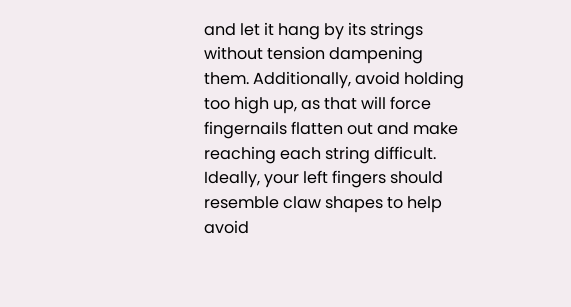and let it hang by its strings without tension dampening them. Additionally, avoid holding too high up, as that will force fingernails flatten out and make reaching each string difficult. Ideally, your left fingers should resemble claw shapes to help avoid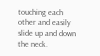touching each other and easily slide up and down the neck.